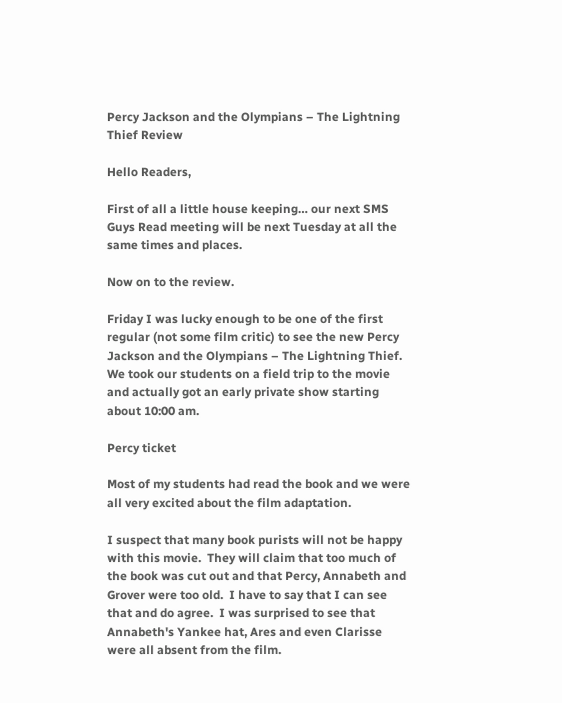Percy Jackson and the Olympians – The Lightning Thief Review

Hello Readers,

First of all a little house keeping… our next SMS Guys Read meeting will be next Tuesday at all the same times and places.

Now on to the review.

Friday I was lucky enough to be one of the first regular (not some film critic) to see the new Percy Jackson and the Olympians – The Lightning Thief.  We took our students on a field trip to the movie and actually got an early private show starting about 10:00 am.

Percy ticket

Most of my students had read the book and we were all very excited about the film adaptation.

I suspect that many book purists will not be happy with this movie.  They will claim that too much of the book was cut out and that Percy, Annabeth and Grover were too old.  I have to say that I can see that and do agree.  I was surprised to see that Annabeth's Yankee hat, Ares and even Clarisse were all absent from the film.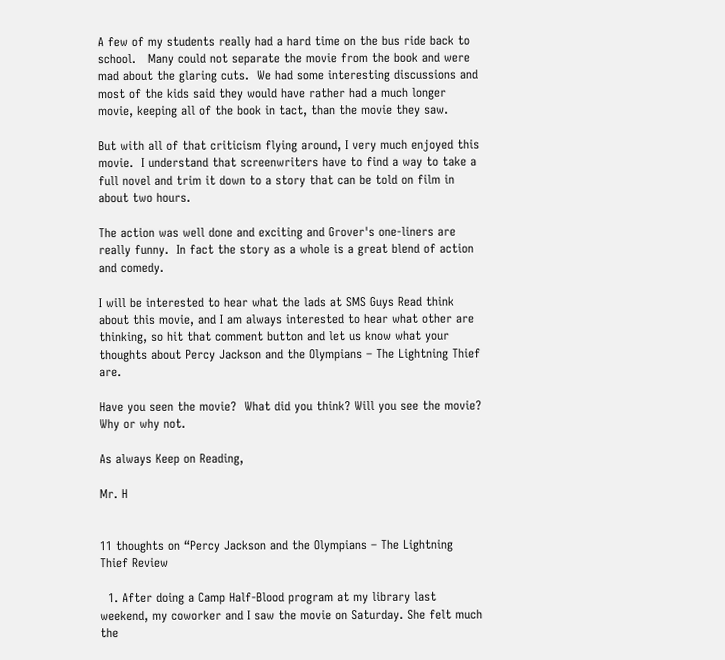A few of my students really had a hard time on the bus ride back to school.   Many could not separate the movie from the book and were mad about the glaring cuts.  We had some interesting discussions and most of the kids said they would have rather had a much longer movie, keeping all of the book in tact, than the movie they saw.

But with all of that criticism flying around, I very much enjoyed this movie.  I understand that screenwriters have to find a way to take a full novel and trim it down to a story that can be told on film in about two hours.

The action was well done and exciting and Grover's one-liners are really funny.  In fact the story as a whole is a great blend of action and comedy.

I will be interested to hear what the lads at SMS Guys Read think about this movie, and I am always interested to hear what other are thinking, so hit that comment button and let us know what your thoughts about Percy Jackson and the Olympians – The Lightning Thief are.

Have you seen the movie?  What did you think? Will you see the movie? Why or why not.

As always Keep on Reading,

Mr. H


11 thoughts on “Percy Jackson and the Olympians – The Lightning Thief Review

  1. After doing a Camp Half-Blood program at my library last weekend, my coworker and I saw the movie on Saturday. She felt much the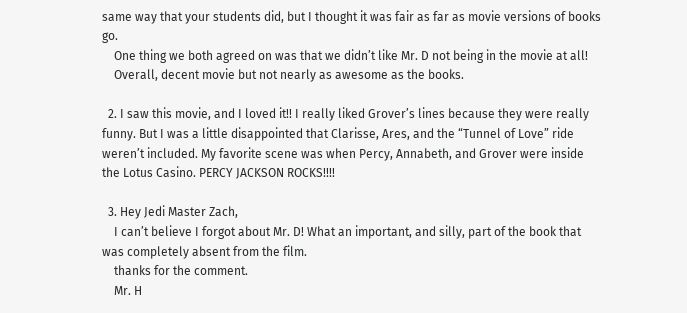same way that your students did, but I thought it was fair as far as movie versions of books go.
    One thing we both agreed on was that we didn’t like Mr. D not being in the movie at all!
    Overall, decent movie but not nearly as awesome as the books.

  2. I saw this movie, and I loved it!! I really liked Grover’s lines because they were really funny. But I was a little disappointed that Clarisse, Ares, and the “Tunnel of Love” ride weren’t included. My favorite scene was when Percy, Annabeth, and Grover were inside the Lotus Casino. PERCY JACKSON ROCKS!!!!

  3. Hey Jedi Master Zach,
    I can’t believe I forgot about Mr. D! What an important, and silly, part of the book that was completely absent from the film.
    thanks for the comment.
    Mr. H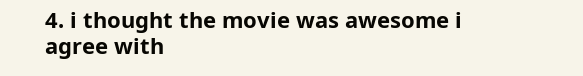4. i thought the movie was awesome i agree with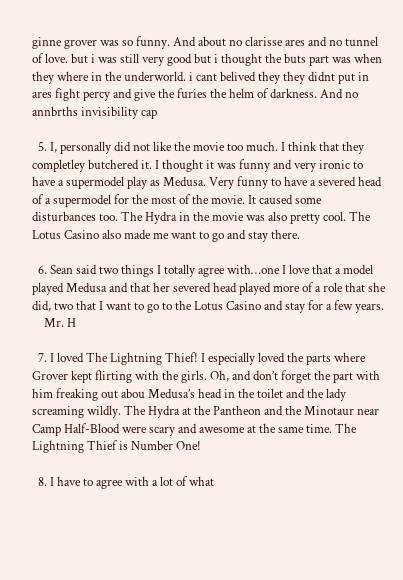ginne grover was so funny. And about no clarisse ares and no tunnel of love. but i was still very good but i thought the buts part was when they where in the underworld. i cant belived they they didnt put in ares fight percy and give the furies the helm of darkness. And no annbrths invisibility cap

  5. I, personally did not like the movie too much. I think that they completley butchered it. I thought it was funny and very ironic to have a supermodel play as Medusa. Very funny to have a severed head of a supermodel for the most of the movie. It caused some disturbances too. The Hydra in the movie was also pretty cool. The Lotus Casino also made me want to go and stay there.

  6. Sean said two things I totally agree with…one I love that a model played Medusa and that her severed head played more of a role that she did, two that I want to go to the Lotus Casino and stay for a few years.
    Mr. H

  7. I loved The Lightning Thief! I especially loved the parts where Grover kept flirting with the girls. Oh, and don’t forget the part with him freaking out abou Medusa’s head in the toilet and the lady screaming wildly. The Hydra at the Pantheon and the Minotaur near Camp Half-Blood were scary and awesome at the same time. The Lightning Thief is Number One!

  8. I have to agree with a lot of what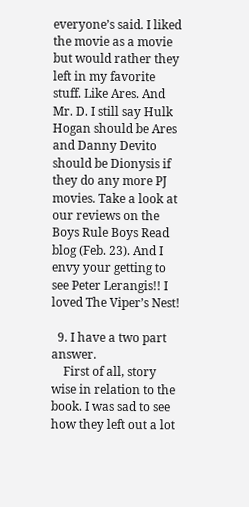everyone’s said. I liked the movie as a movie but would rather they left in my favorite stuff. Like Ares. And Mr. D. I still say Hulk Hogan should be Ares and Danny Devito should be Dionysis if they do any more PJ movies. Take a look at our reviews on the Boys Rule Boys Read blog (Feb. 23). And I envy your getting to see Peter Lerangis!! I loved The Viper’s Nest!

  9. I have a two part answer.
    First of all, story wise in relation to the book. I was sad to see how they left out a lot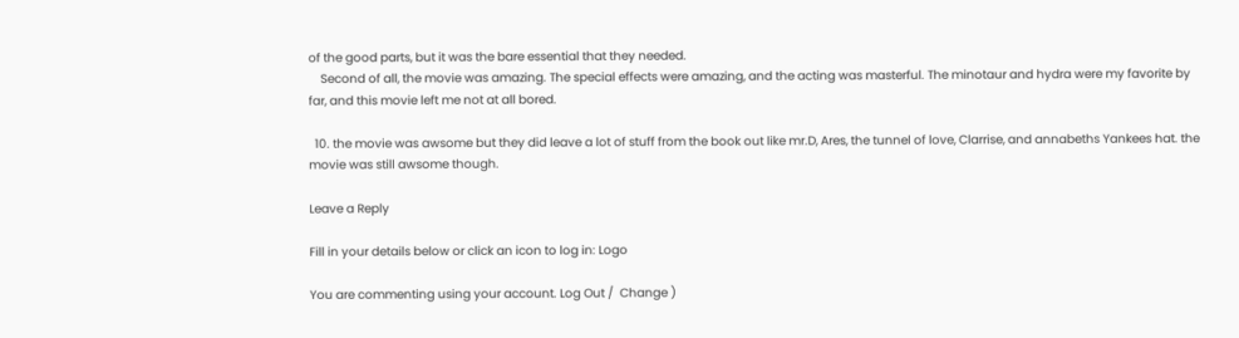of the good parts, but it was the bare essential that they needed.
    Second of all, the movie was amazing. The special effects were amazing, and the acting was masterful. The minotaur and hydra were my favorite by far, and this movie left me not at all bored.

  10. the movie was awsome but they did leave a lot of stuff from the book out like mr.D, Ares, the tunnel of love, Clarrise, and annabeths Yankees hat. the movie was still awsome though.

Leave a Reply

Fill in your details below or click an icon to log in: Logo

You are commenting using your account. Log Out /  Change )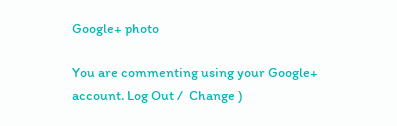Google+ photo

You are commenting using your Google+ account. Log Out /  Change )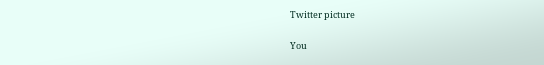Twitter picture

You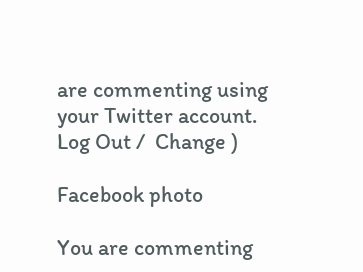are commenting using your Twitter account. Log Out /  Change )

Facebook photo

You are commenting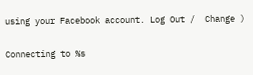using your Facebook account. Log Out /  Change )


Connecting to %s